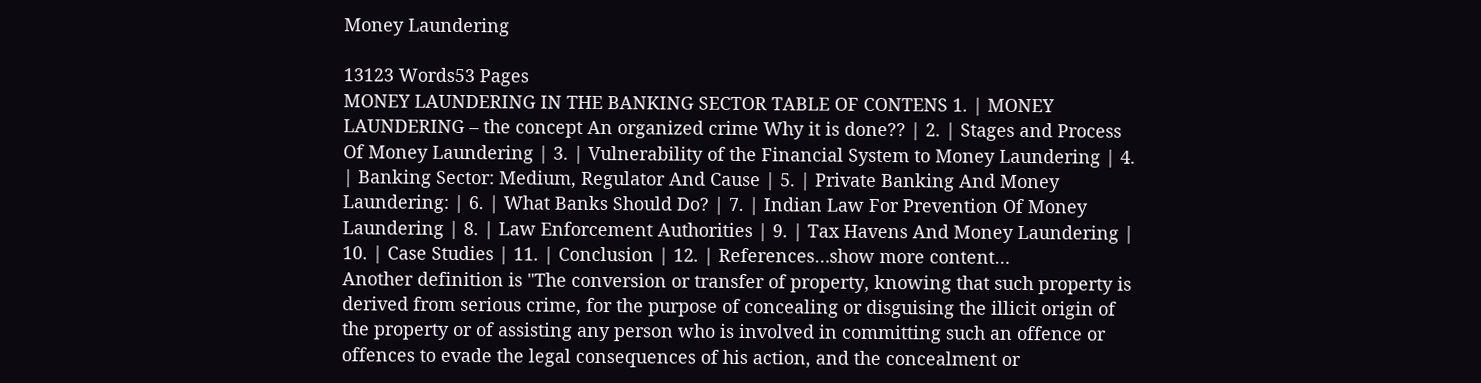Money Laundering

13123 Words53 Pages
MONEY LAUNDERING IN THE BANKING SECTOR TABLE OF CONTENS 1. | MONEY LAUNDERING – the concept An organized crime Why it is done?? | 2. | Stages and Process Of Money Laundering | 3. | Vulnerability of the Financial System to Money Laundering | 4. | Banking Sector: Medium, Regulator And Cause | 5. | Private Banking And Money Laundering: | 6. | What Banks Should Do? | 7. | Indian Law For Prevention Of Money Laundering | 8. | Law Enforcement Authorities | 9. | Tax Havens And Money Laundering | 10. | Case Studies | 11. | Conclusion | 12. | References…show more content…
Another definition is "The conversion or transfer of property, knowing that such property is derived from serious crime, for the purpose of concealing or disguising the illicit origin of the property or of assisting any person who is involved in committing such an offence or offences to evade the legal consequences of his action, and the concealment or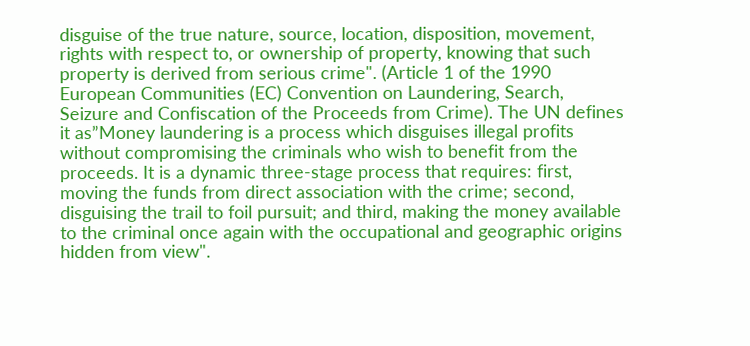disguise of the true nature, source, location, disposition, movement, rights with respect to, or ownership of property, knowing that such property is derived from serious crime". (Article 1 of the 1990 European Communities (EC) Convention on Laundering, Search, Seizure and Confiscation of the Proceeds from Crime). The UN defines it as”Money laundering is a process which disguises illegal profits without compromising the criminals who wish to benefit from the proceeds. It is a dynamic three-stage process that requires: first, moving the funds from direct association with the crime; second, disguising the trail to foil pursuit; and third, making the money available to the criminal once again with the occupational and geographic origins hidden from view".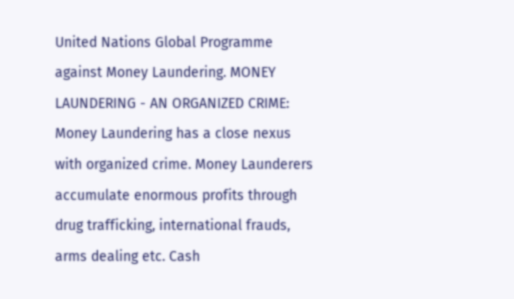United Nations Global Programme against Money Laundering. MONEY LAUNDERING - AN ORGANIZED CRIME: Money Laundering has a close nexus with organized crime. Money Launderers accumulate enormous profits through drug trafficking, international frauds, arms dealing etc. Cash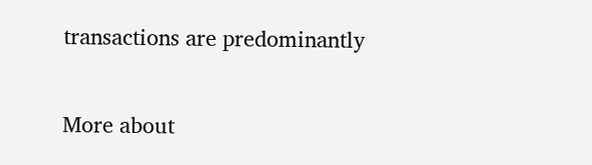transactions are predominantly

More about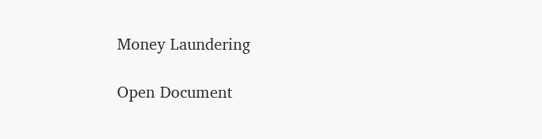Money Laundering

Open Document